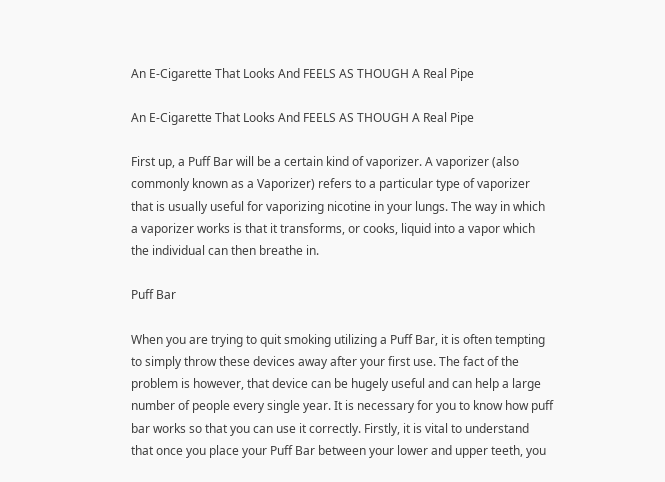An E-Cigarette That Looks And FEELS AS THOUGH A Real Pipe

An E-Cigarette That Looks And FEELS AS THOUGH A Real Pipe

First up, a Puff Bar will be a certain kind of vaporizer. A vaporizer (also commonly known as a Vaporizer) refers to a particular type of vaporizer that is usually useful for vaporizing nicotine in your lungs. The way in which a vaporizer works is that it transforms, or cooks, liquid into a vapor which the individual can then breathe in.

Puff Bar

When you are trying to quit smoking utilizing a Puff Bar, it is often tempting to simply throw these devices away after your first use. The fact of the problem is however, that device can be hugely useful and can help a large number of people every single year. It is necessary for you to know how puff bar works so that you can use it correctly. Firstly, it is vital to understand that once you place your Puff Bar between your lower and upper teeth, you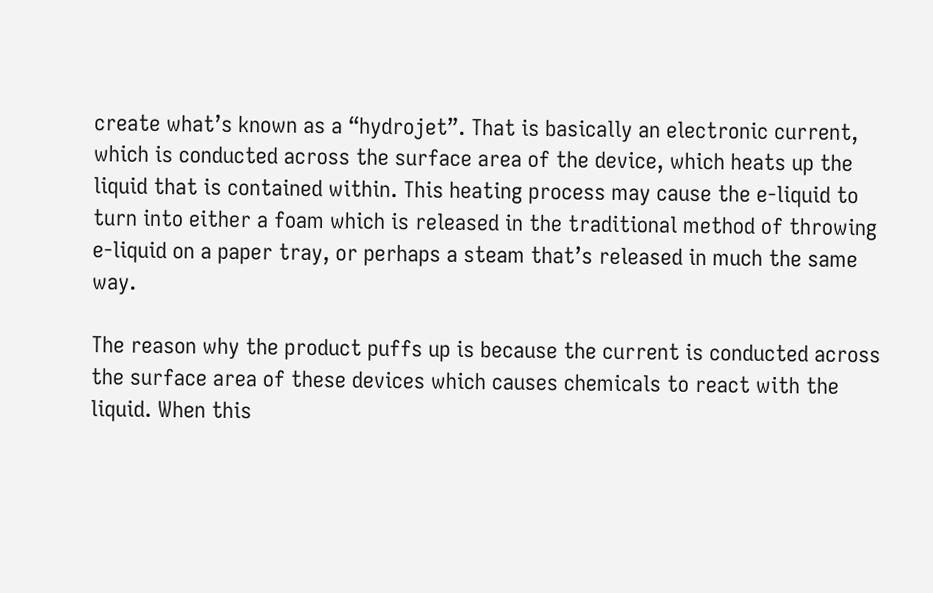create what’s known as a “hydrojet”. That is basically an electronic current, which is conducted across the surface area of the device, which heats up the liquid that is contained within. This heating process may cause the e-liquid to turn into either a foam which is released in the traditional method of throwing e-liquid on a paper tray, or perhaps a steam that’s released in much the same way.

The reason why the product puffs up is because the current is conducted across the surface area of these devices which causes chemicals to react with the liquid. When this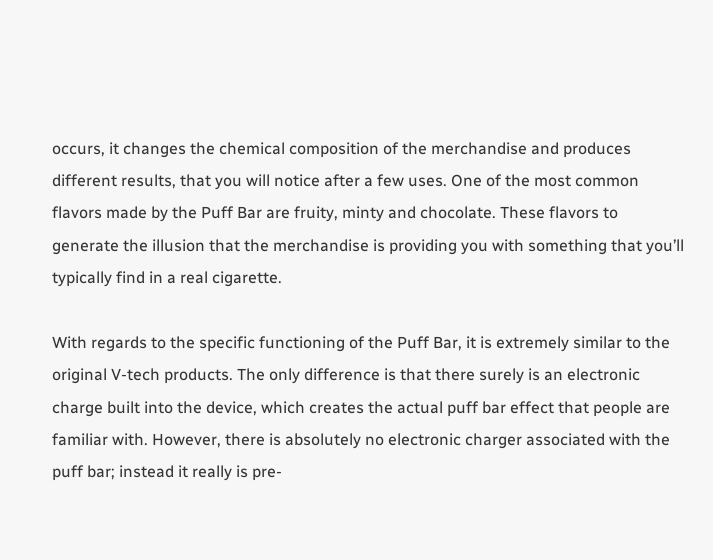occurs, it changes the chemical composition of the merchandise and produces different results, that you will notice after a few uses. One of the most common flavors made by the Puff Bar are fruity, minty and chocolate. These flavors to generate the illusion that the merchandise is providing you with something that you’ll typically find in a real cigarette.

With regards to the specific functioning of the Puff Bar, it is extremely similar to the original V-tech products. The only difference is that there surely is an electronic charge built into the device, which creates the actual puff bar effect that people are familiar with. However, there is absolutely no electronic charger associated with the puff bar; instead it really is pre-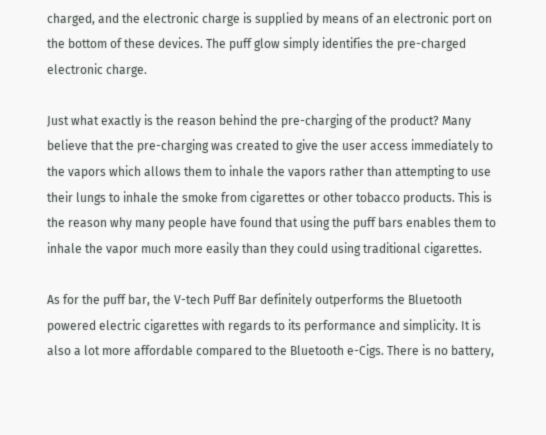charged, and the electronic charge is supplied by means of an electronic port on the bottom of these devices. The puff glow simply identifies the pre-charged electronic charge.

Just what exactly is the reason behind the pre-charging of the product? Many believe that the pre-charging was created to give the user access immediately to the vapors which allows them to inhale the vapors rather than attempting to use their lungs to inhale the smoke from cigarettes or other tobacco products. This is the reason why many people have found that using the puff bars enables them to inhale the vapor much more easily than they could using traditional cigarettes.

As for the puff bar, the V-tech Puff Bar definitely outperforms the Bluetooth powered electric cigarettes with regards to its performance and simplicity. It is also a lot more affordable compared to the Bluetooth e-Cigs. There is no battery,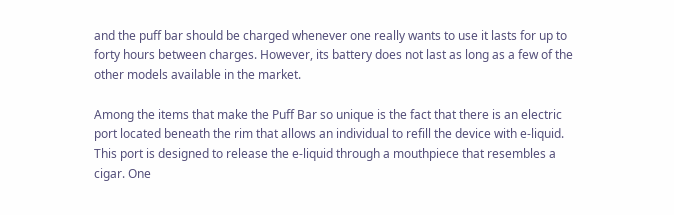and the puff bar should be charged whenever one really wants to use it lasts for up to forty hours between charges. However, its battery does not last as long as a few of the other models available in the market.

Among the items that make the Puff Bar so unique is the fact that there is an electric port located beneath the rim that allows an individual to refill the device with e-liquid. This port is designed to release the e-liquid through a mouthpiece that resembles a cigar. One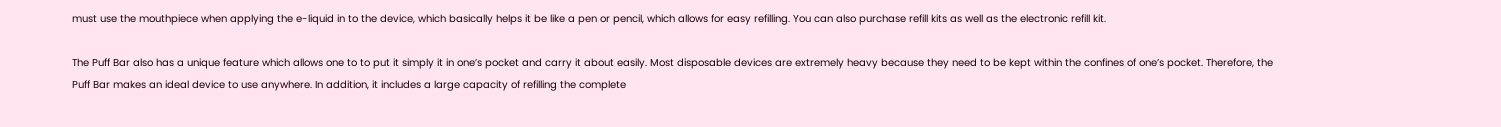must use the mouthpiece when applying the e-liquid in to the device, which basically helps it be like a pen or pencil, which allows for easy refilling. You can also purchase refill kits as well as the electronic refill kit.

The Puff Bar also has a unique feature which allows one to to put it simply it in one’s pocket and carry it about easily. Most disposable devices are extremely heavy because they need to be kept within the confines of one’s pocket. Therefore, the Puff Bar makes an ideal device to use anywhere. In addition, it includes a large capacity of refilling the complete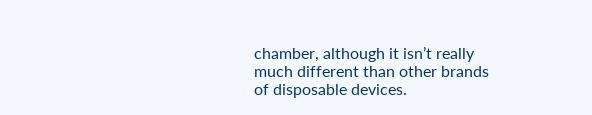chamber, although it isn’t really much different than other brands of disposable devices.